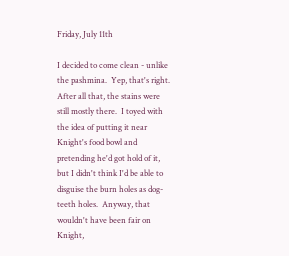Friday, July 11th

I decided to come clean - unlike the pashmina.  Yep, that's right.  After all that, the stains were still mostly there.  I toyed with the idea of putting it near Knight's food bowl and pretending he'd got hold of it, but I didn't think I'd be able to disguise the burn holes as dog-teeth holes.  Anyway, that wouldn't have been fair on Knight,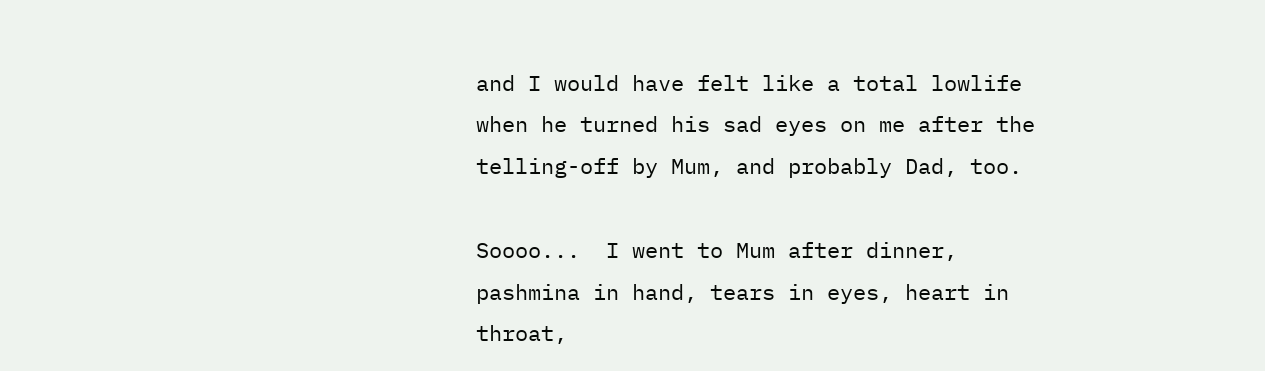and I would have felt like a total lowlife when he turned his sad eyes on me after the telling-off by Mum, and probably Dad, too.

Soooo...  I went to Mum after dinner, pashmina in hand, tears in eyes, heart in throat,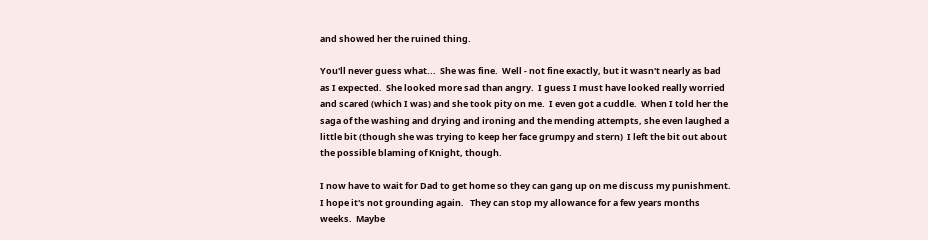and showed her the ruined thing.

You'll never guess what...  She was fine.  Well - not fine exactly, but it wasn't nearly as bad as I expected.  She looked more sad than angry.  I guess I must have looked really worried and scared (which I was) and she took pity on me.  I even got a cuddle.  When I told her the saga of the washing and drying and ironing and the mending attempts, she even laughed a little bit (though she was trying to keep her face grumpy and stern)  I left the bit out about the possible blaming of Knight, though.

I now have to wait for Dad to get home so they can gang up on me discuss my punishment.  I hope it's not grounding again.   They can stop my allowance for a few years months weeks.  Maybe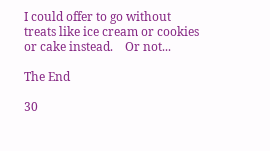I could offer to go without treats like ice cream or cookies or cake instead.    Or not...

The End

30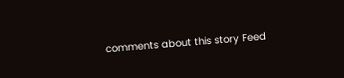comments about this story Feed